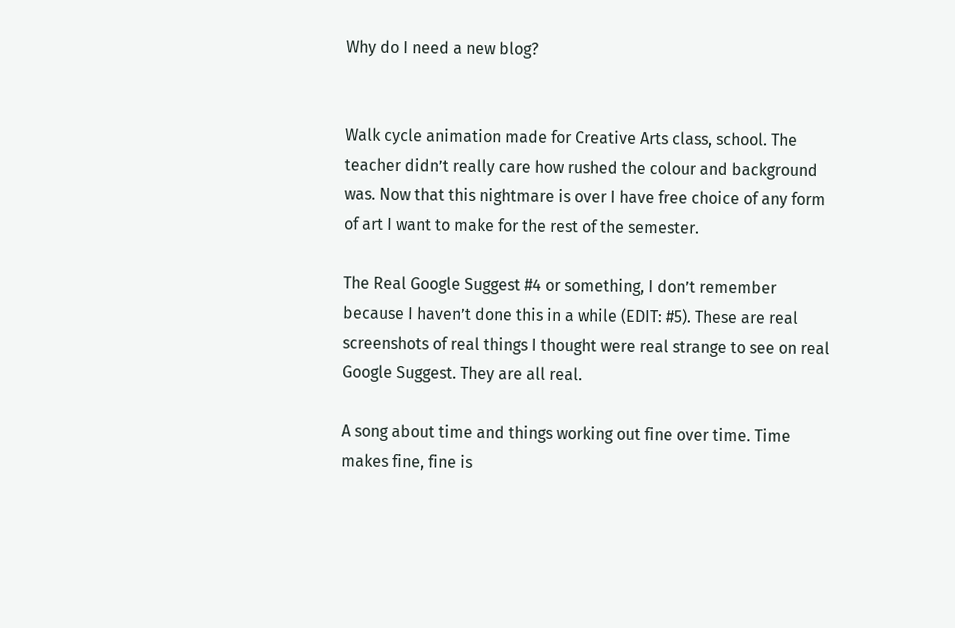Why do I need a new blog?


Walk cycle animation made for Creative Arts class, school. The teacher didn’t really care how rushed the colour and background was. Now that this nightmare is over I have free choice of any form of art I want to make for the rest of the semester.

The Real Google Suggest #4 or something, I don’t remember because I haven’t done this in a while (EDIT: #5). These are real screenshots of real things I thought were real strange to see on real Google Suggest. They are all real.

A song about time and things working out fine over time. Time makes fine, fine is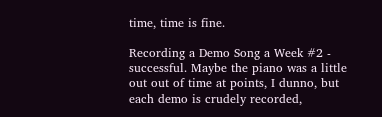time, time is fine.

Recording a Demo Song a Week #2 - successful. Maybe the piano was a little out out of time at points, I dunno, but each demo is crudely recorded,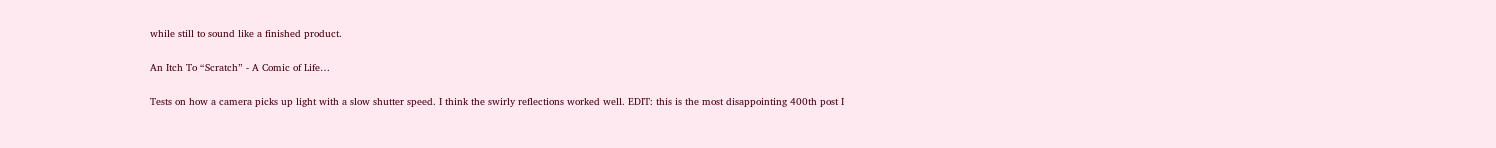while still to sound like a finished product.

An Itch To “Scratch” - A Comic of Life…

Tests on how a camera picks up light with a slow shutter speed. I think the swirly reflections worked well. EDIT: this is the most disappointing 400th post I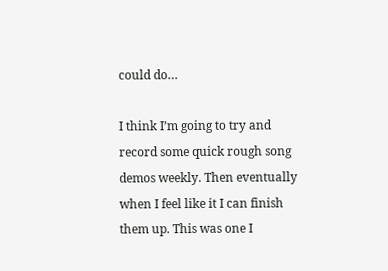could do…

I think I’m going to try and record some quick rough song demos weekly. Then eventually when I feel like it I can finish them up. This was one I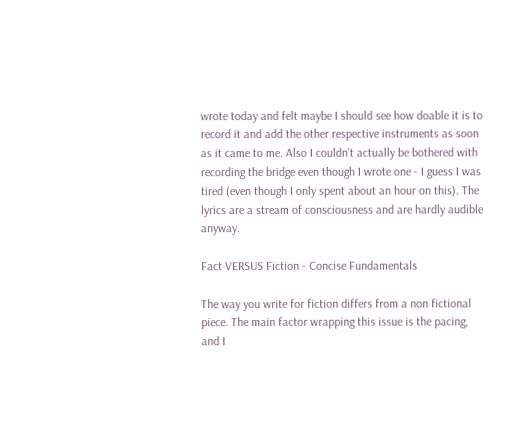wrote today and felt maybe I should see how doable it is to record it and add the other respective instruments as soon as it came to me. Also I couldn’t actually be bothered with recording the bridge even though I wrote one - I guess I was tired (even though I only spent about an hour on this). The lyrics are a stream of consciousness and are hardly audible anyway.

Fact VERSUS Fiction - Concise Fundamentals

The way you write for fiction differs from a non fictional piece. The main factor wrapping this issue is the pacing, and I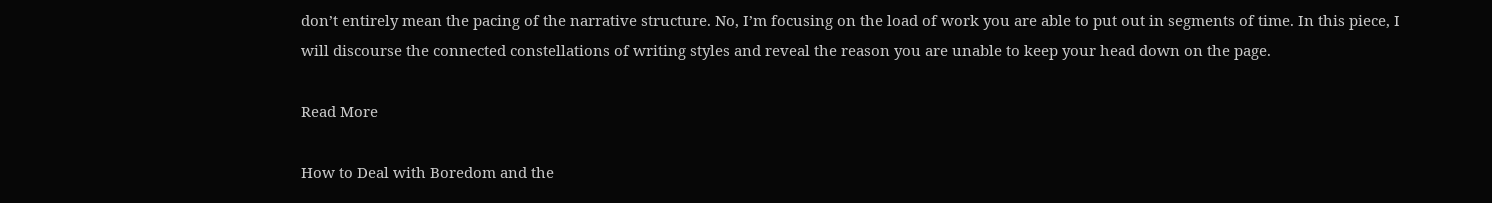don’t entirely mean the pacing of the narrative structure. No, I’m focusing on the load of work you are able to put out in segments of time. In this piece, I will discourse the connected constellations of writing styles and reveal the reason you are unable to keep your head down on the page.

Read More

How to Deal with Boredom and the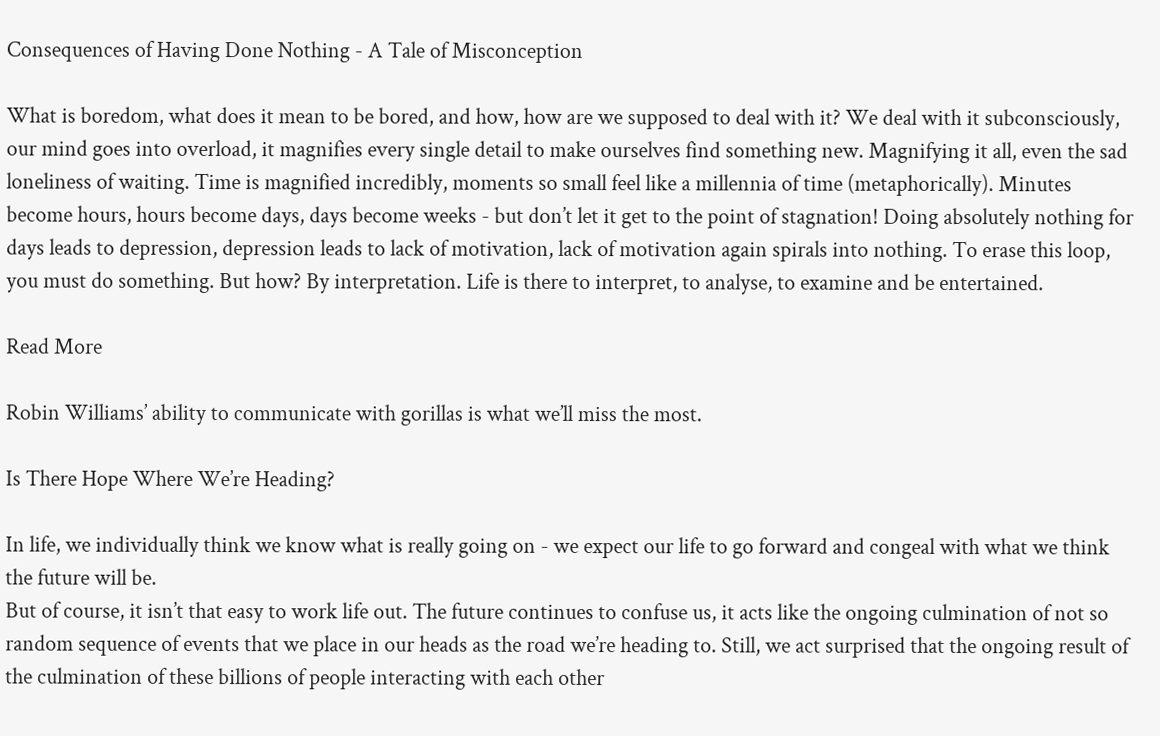Consequences of Having Done Nothing - A Tale of Misconception

What is boredom, what does it mean to be bored, and how, how are we supposed to deal with it? We deal with it subconsciously, our mind goes into overload, it magnifies every single detail to make ourselves find something new. Magnifying it all, even the sad loneliness of waiting. Time is magnified incredibly, moments so small feel like a millennia of time (metaphorically). Minutes become hours, hours become days, days become weeks - but don’t let it get to the point of stagnation! Doing absolutely nothing for days leads to depression, depression leads to lack of motivation, lack of motivation again spirals into nothing. To erase this loop, you must do something. But how? By interpretation. Life is there to interpret, to analyse, to examine and be entertained.

Read More

Robin Williams’ ability to communicate with gorillas is what we’ll miss the most.

Is There Hope Where We’re Heading?

In life, we individually think we know what is really going on - we expect our life to go forward and congeal with what we think the future will be.
But of course, it isn’t that easy to work life out. The future continues to confuse us, it acts like the ongoing culmination of not so random sequence of events that we place in our heads as the road we’re heading to. Still, we act surprised that the ongoing result of the culmination of these billions of people interacting with each other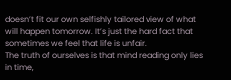doesn’t fit our own selfishly tailored view of what will happen tomorrow. It’s just the hard fact that sometimes we feel that life is unfair.
The truth of ourselves is that mind reading only lies in time,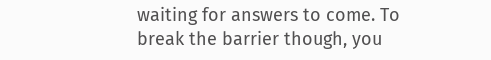waiting for answers to come. To break the barrier though, you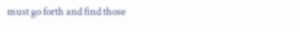must go forth and find those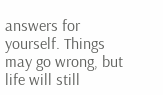answers for yourself. Things may go wrong, but life will still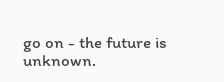go on - the future is unknown.